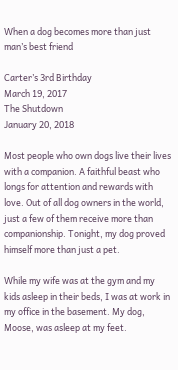When a dog becomes more than just man’s best friend

Carter’s 3rd Birthday
March 19, 2017
The Shutdown
January 20, 2018

Most people who own dogs live their lives with a companion. A faithful beast who longs for attention and rewards with love. Out of all dog owners in the world, just a few of them receive more than companionship. Tonight, my dog proved himself more than just a pet.

While my wife was at the gym and my kids asleep in their beds, I was at work in my office in the basement. My dog, Moose, was asleep at my feet.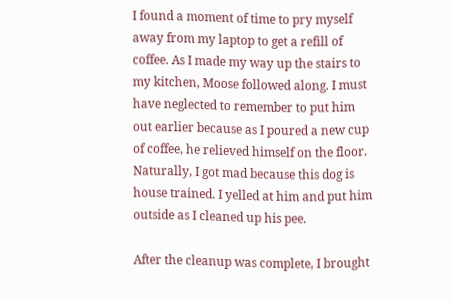I found a moment of time to pry myself away from my laptop to get a refill of coffee. As I made my way up the stairs to my kitchen, Moose followed along. I must have neglected to remember to put him out earlier because as I poured a new cup of coffee, he relieved himself on the floor. Naturally, I got mad because this dog is house trained. I yelled at him and put him outside as I cleaned up his pee.

After the cleanup was complete, I brought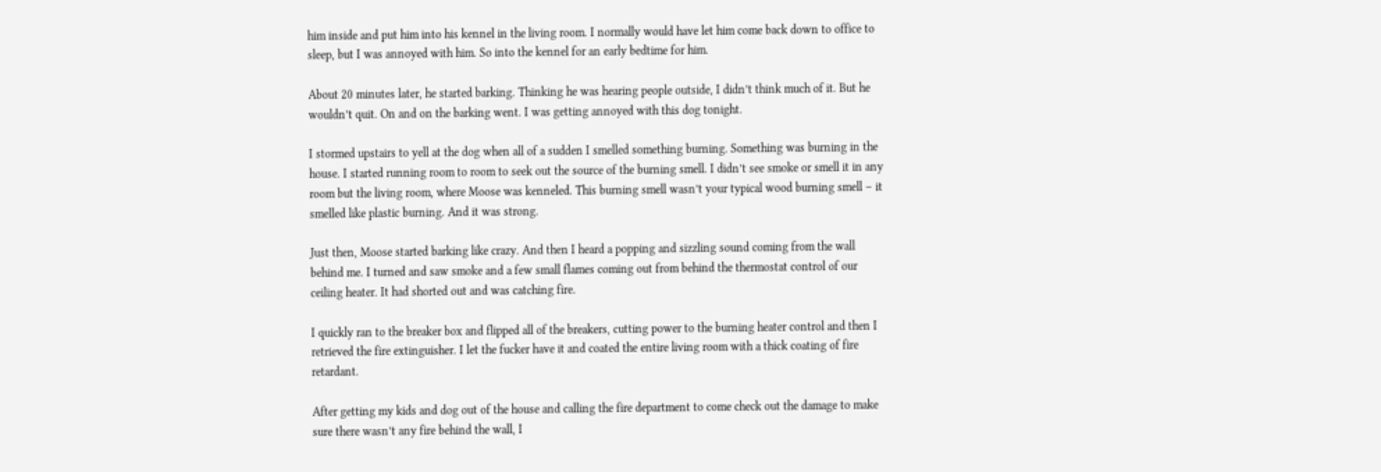him inside and put him into his kennel in the living room. I normally would have let him come back down to office to sleep, but I was annoyed with him. So into the kennel for an early bedtime for him.

About 20 minutes later, he started barking. Thinking he was hearing people outside, I didn’t think much of it. But he wouldn’t quit. On and on the barking went. I was getting annoyed with this dog tonight.

I stormed upstairs to yell at the dog when all of a sudden I smelled something burning. Something was burning in the house. I started running room to room to seek out the source of the burning smell. I didn’t see smoke or smell it in any room but the living room, where Moose was kenneled. This burning smell wasn’t your typical wood burning smell – it smelled like plastic burning. And it was strong.

Just then, Moose started barking like crazy. And then I heard a popping and sizzling sound coming from the wall behind me. I turned and saw smoke and a few small flames coming out from behind the thermostat control of our ceiling heater. It had shorted out and was catching fire.

I quickly ran to the breaker box and flipped all of the breakers, cutting power to the burning heater control and then I retrieved the fire extinguisher. I let the fucker have it and coated the entire living room with a thick coating of fire retardant.

After getting my kids and dog out of the house and calling the fire department to come check out the damage to make sure there wasn’t any fire behind the wall, I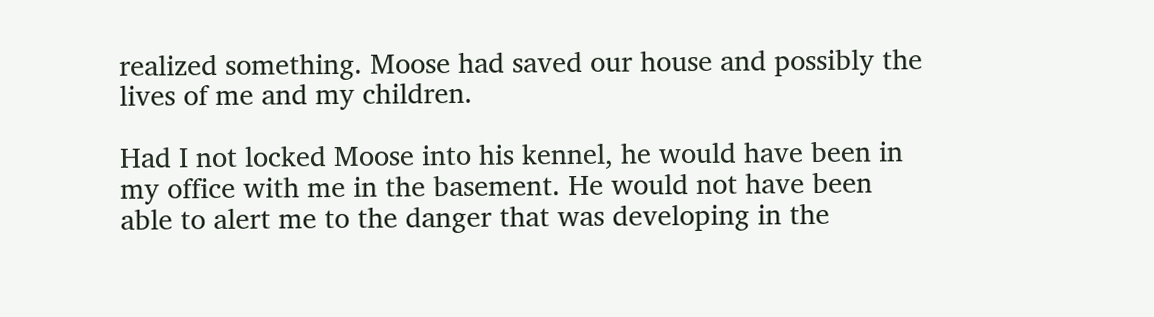realized something. Moose had saved our house and possibly the lives of me and my children.

Had I not locked Moose into his kennel, he would have been in my office with me in the basement. He would not have been able to alert me to the danger that was developing in the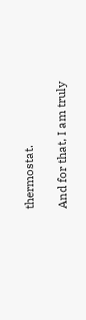thermostat.

And for that, I am truly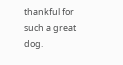thankful for such a great dog.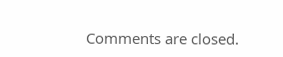Comments are closed.